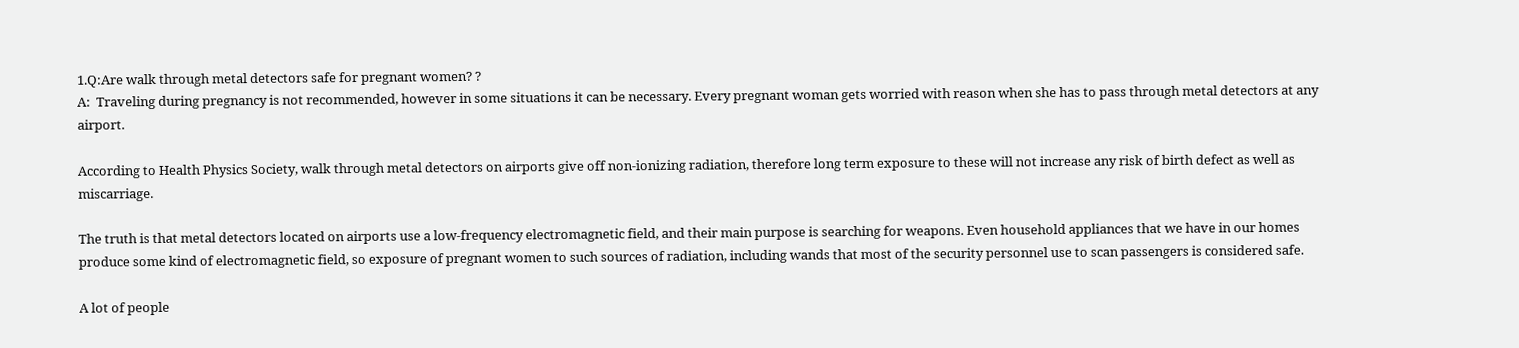1.Q:Are walk through metal detectors safe for pregnant women? ?
A:  Traveling during pregnancy is not recommended, however in some situations it can be necessary. Every pregnant woman gets worried with reason when she has to pass through metal detectors at any airport.

According to Health Physics Society, walk through metal detectors on airports give off non-ionizing radiation, therefore long term exposure to these will not increase any risk of birth defect as well as miscarriage.

The truth is that metal detectors located on airports use a low-frequency electromagnetic field, and their main purpose is searching for weapons. Even household appliances that we have in our homes produce some kind of electromagnetic field, so exposure of pregnant women to such sources of radiation, including wands that most of the security personnel use to scan passengers is considered safe.

A lot of people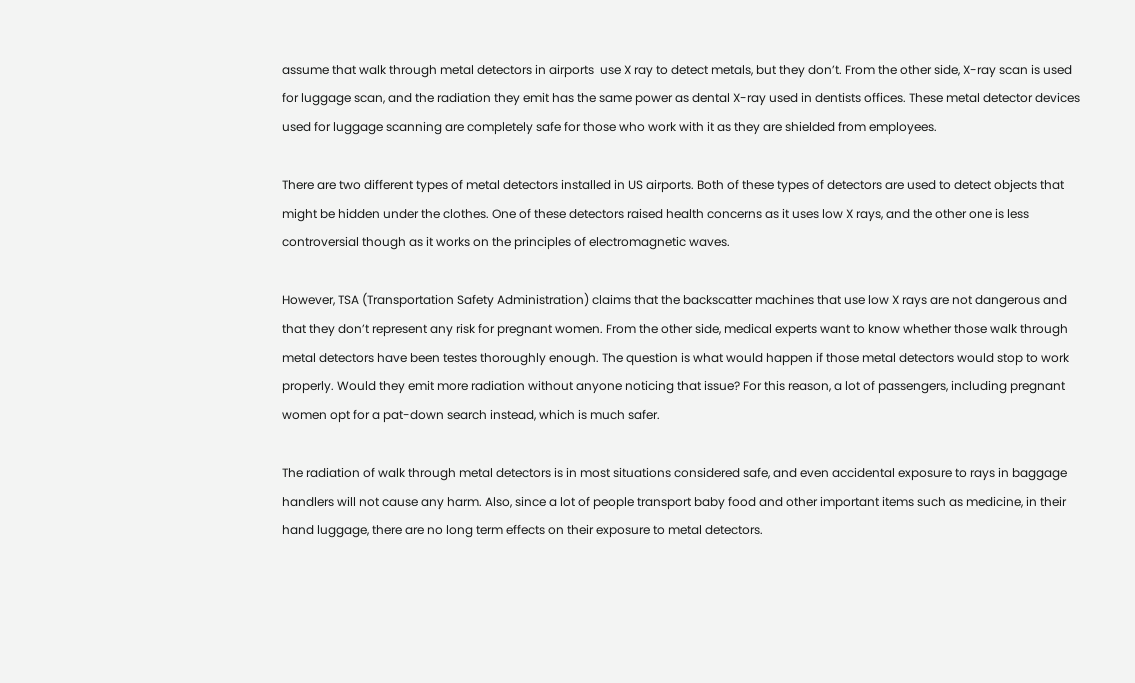assume that walk through metal detectors in airports  use X ray to detect metals, but they don’t. From the other side, X-ray scan is used for luggage scan, and the radiation they emit has the same power as dental X-ray used in dentists offices. These metal detector devices used for luggage scanning are completely safe for those who work with it as they are shielded from employees.

There are two different types of metal detectors installed in US airports. Both of these types of detectors are used to detect objects that might be hidden under the clothes. One of these detectors raised health concerns as it uses low X rays, and the other one is less controversial though as it works on the principles of electromagnetic waves.

However, TSA (Transportation Safety Administration) claims that the backscatter machines that use low X rays are not dangerous and that they don’t represent any risk for pregnant women. From the other side, medical experts want to know whether those walk through metal detectors have been testes thoroughly enough. The question is what would happen if those metal detectors would stop to work properly. Would they emit more radiation without anyone noticing that issue? For this reason, a lot of passengers, including pregnant women opt for a pat-down search instead, which is much safer.

The radiation of walk through metal detectors is in most situations considered safe, and even accidental exposure to rays in baggage handlers will not cause any harm. Also, since a lot of people transport baby food and other important items such as medicine, in their hand luggage, there are no long term effects on their exposure to metal detectors.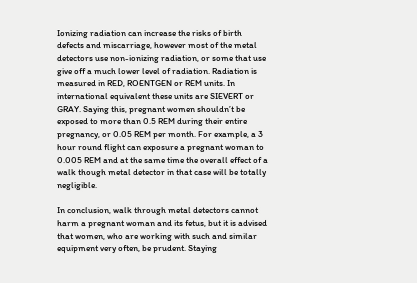Ionizing radiation can increase the risks of birth defects and miscarriage, however most of the metal detectors use non-ionizing radiation, or some that use give off a much lower level of radiation. Radiation is measured in RED, ROENTGEN or REM units. In international equivalent these units are SIEVERT or GRAY. Saying this, pregnant women shouldn’t be exposed to more than 0.5 REM during their entire pregnancy, or 0.05 REM per month. For example, a 3 hour round flight can exposure a pregnant woman to 0.005 REM and at the same time the overall effect of a walk though metal detector in that case will be totally negligible.

In conclusion, walk through metal detectors cannot harm a pregnant woman and its fetus, but it is advised that women, who are working with such and similar equipment very often, be prudent. Staying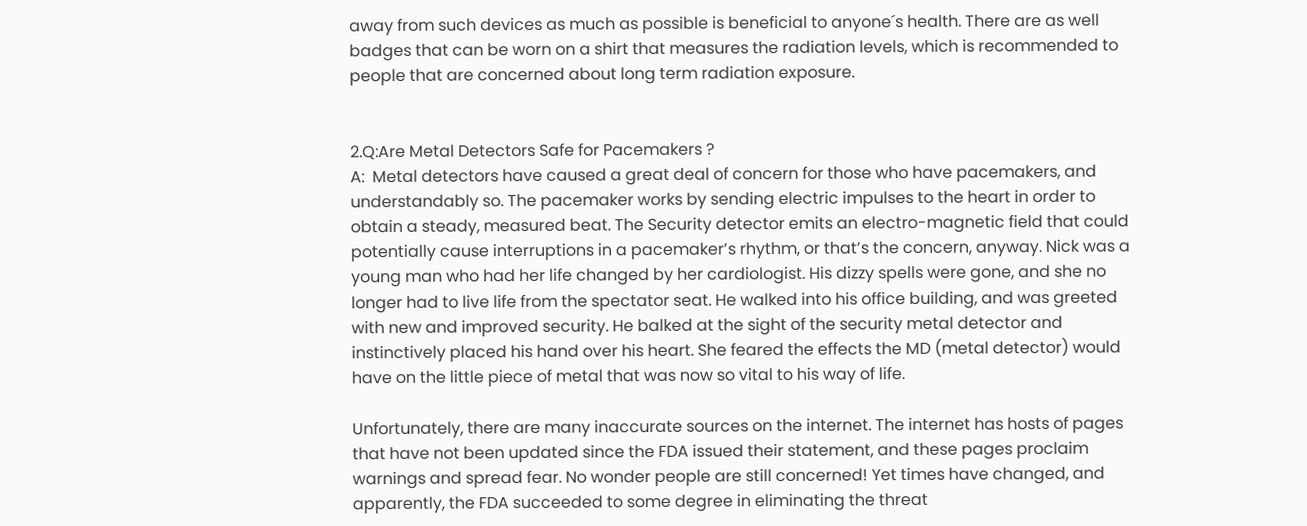away from such devices as much as possible is beneficial to anyone´s health. There are as well badges that can be worn on a shirt that measures the radiation levels, which is recommended to people that are concerned about long term radiation exposure.


2.Q:Are Metal Detectors Safe for Pacemakers ?
A:  Metal detectors have caused a great deal of concern for those who have pacemakers, and understandably so. The pacemaker works by sending electric impulses to the heart in order to obtain a steady, measured beat. The Security detector emits an electro-magnetic field that could potentially cause interruptions in a pacemaker’s rhythm, or that’s the concern, anyway. Nick was a young man who had her life changed by her cardiologist. His dizzy spells were gone, and she no longer had to live life from the spectator seat. He walked into his office building, and was greeted with new and improved security. He balked at the sight of the security metal detector and instinctively placed his hand over his heart. She feared the effects the MD (metal detector) would have on the little piece of metal that was now so vital to his way of life.

Unfortunately, there are many inaccurate sources on the internet. The internet has hosts of pages that have not been updated since the FDA issued their statement, and these pages proclaim warnings and spread fear. No wonder people are still concerned! Yet times have changed, and apparently, the FDA succeeded to some degree in eliminating the threat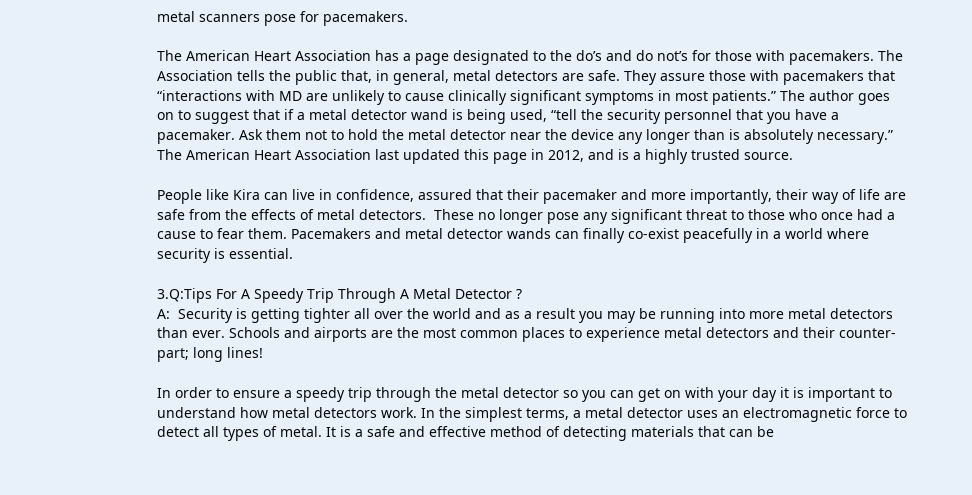metal scanners pose for pacemakers.

The American Heart Association has a page designated to the do’s and do not’s for those with pacemakers. The Association tells the public that, in general, metal detectors are safe. They assure those with pacemakers that “interactions with MD are unlikely to cause clinically significant symptoms in most patients.” The author goes on to suggest that if a metal detector wand is being used, “tell the security personnel that you have a pacemaker. Ask them not to hold the metal detector near the device any longer than is absolutely necessary.” The American Heart Association last updated this page in 2012, and is a highly trusted source.

People like Kira can live in confidence, assured that their pacemaker and more importantly, their way of life are safe from the effects of metal detectors.  These no longer pose any significant threat to those who once had a cause to fear them. Pacemakers and metal detector wands can finally co-exist peacefully in a world where security is essential.

3.Q:Tips For A Speedy Trip Through A Metal Detector ?
A:  Security is getting tighter all over the world and as a result you may be running into more metal detectors than ever. Schools and airports are the most common places to experience metal detectors and their counter-part; long lines!

In order to ensure a speedy trip through the metal detector so you can get on with your day it is important to understand how metal detectors work. In the simplest terms, a metal detector uses an electromagnetic force to detect all types of metal. It is a safe and effective method of detecting materials that can be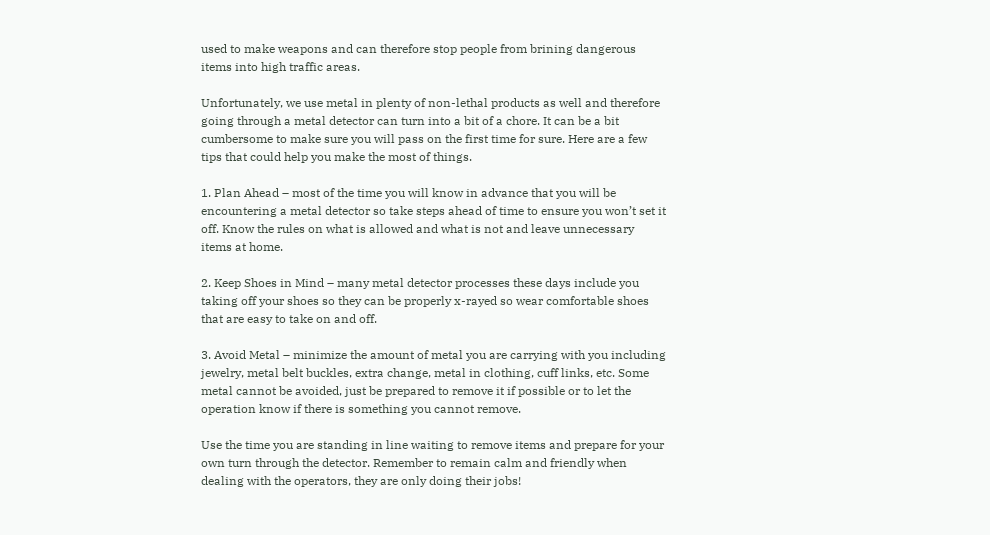used to make weapons and can therefore stop people from brining dangerous items into high traffic areas.

Unfortunately, we use metal in plenty of non-lethal products as well and therefore going through a metal detector can turn into a bit of a chore. It can be a bit cumbersome to make sure you will pass on the first time for sure. Here are a few tips that could help you make the most of things.

1. Plan Ahead – most of the time you will know in advance that you will be encountering a metal detector so take steps ahead of time to ensure you won’t set it off. Know the rules on what is allowed and what is not and leave unnecessary items at home.

2. Keep Shoes in Mind – many metal detector processes these days include you taking off your shoes so they can be properly x-rayed so wear comfortable shoes that are easy to take on and off.

3. Avoid Metal – minimize the amount of metal you are carrying with you including jewelry, metal belt buckles, extra change, metal in clothing, cuff links, etc. Some metal cannot be avoided, just be prepared to remove it if possible or to let the operation know if there is something you cannot remove.

Use the time you are standing in line waiting to remove items and prepare for your own turn through the detector. Remember to remain calm and friendly when dealing with the operators, they are only doing their jobs!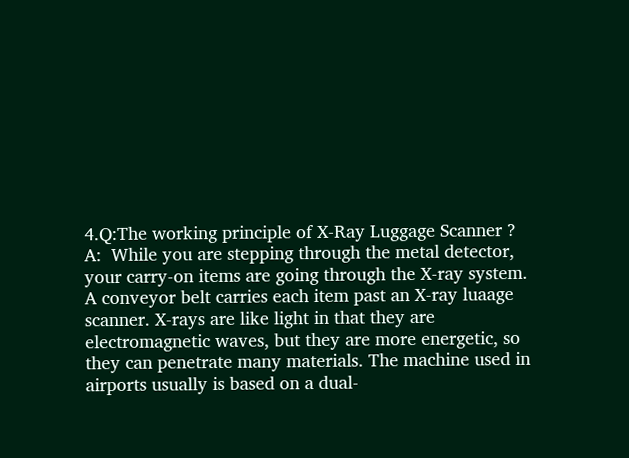4.Q:The working principle of X-Ray Luggage Scanner ?
A:  While you are stepping through the metal detector, your carry-on items are going through the X-ray system. A conveyor belt carries each item past an X-ray luaage scanner. X-rays are like light in that they are electromagnetic waves, but they are more energetic, so they can penetrate many materials. The machine used in airports usually is based on a dual-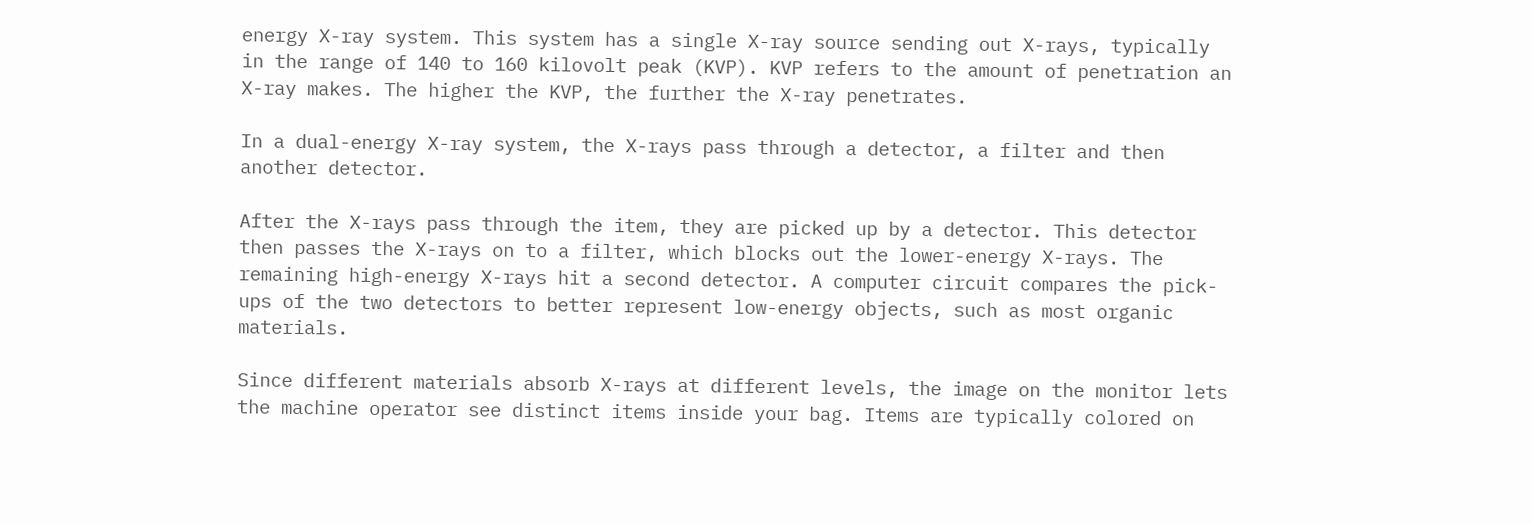energy X-ray system. This system has a single X-ray source sending out X-rays, typically in the range of 140 to 160 kilovolt peak (KVP). KVP refers to the amount of penetration an X-ray makes. The higher the KVP, the further the X-ray penetrates.

In a dual-energy X-ray system, the X-rays pass through a detector, a filter and then another detector.

After the X-rays pass through the item, they are picked up by a detector. This detector then passes the X-rays on to a filter, which blocks out the lower-energy X-rays. The remaining high-energy X-rays hit a second detector. A computer circuit compares the pick-ups of the two detectors to better represent low-energy objects, such as most organic materials.

Since different materials absorb X-rays at different levels, the image on the monitor lets the machine operator see distinct items inside your bag. Items are typically colored on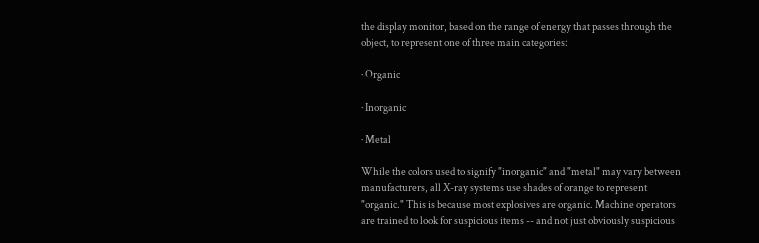the display monitor, based on the range of energy that passes through the object, to represent one of three main categories:

· Organic

· Inorganic

· Metal

While the colors used to signify "inorganic" and "metal" may vary between manufacturers, all X-ray systems use shades of orange to represent "organic." This is because most explosives are organic. Machine operators are trained to look for suspicious items -- and not just obviously suspicious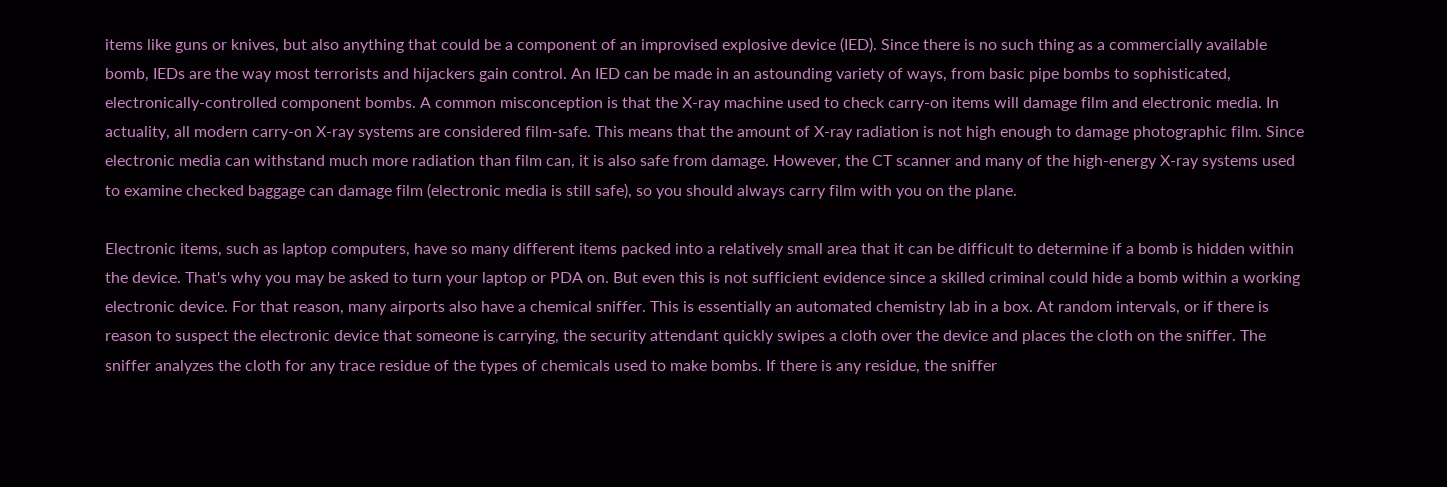items like guns or knives, but also anything that could be a component of an improvised explosive device (IED). Since there is no such thing as a commercially available bomb, IEDs are the way most terrorists and hijackers gain control. An IED can be made in an astounding variety of ways, from basic pipe bombs to sophisticated, electronically-controlled component bombs. A common misconception is that the X-ray machine used to check carry-on items will damage film and electronic media. In actuality, all modern carry-on X-ray systems are considered film-safe. This means that the amount of X-ray radiation is not high enough to damage photographic film. Since electronic media can withstand much more radiation than film can, it is also safe from damage. However, the CT scanner and many of the high-energy X-ray systems used to examine checked baggage can damage film (electronic media is still safe), so you should always carry film with you on the plane.

Electronic items, such as laptop computers, have so many different items packed into a relatively small area that it can be difficult to determine if a bomb is hidden within the device. That's why you may be asked to turn your laptop or PDA on. But even this is not sufficient evidence since a skilled criminal could hide a bomb within a working electronic device. For that reason, many airports also have a chemical sniffer. This is essentially an automated chemistry lab in a box. At random intervals, or if there is reason to suspect the electronic device that someone is carrying, the security attendant quickly swipes a cloth over the device and places the cloth on the sniffer. The sniffer analyzes the cloth for any trace residue of the types of chemicals used to make bombs. If there is any residue, the sniffer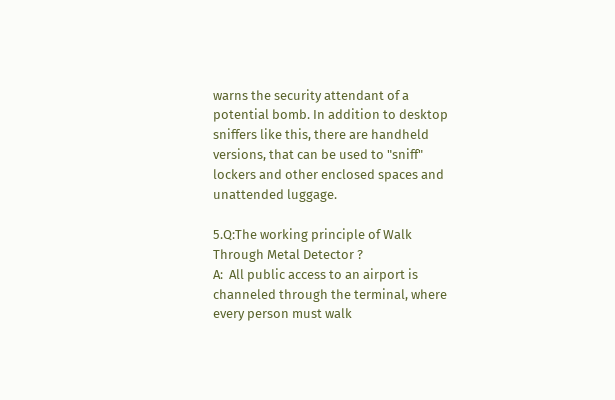warns the security attendant of a potential bomb. In addition to desktop sniffers like this, there are handheld versions, that can be used to "sniff" lockers and other enclosed spaces and unattended luggage.

5.Q:The working principle of Walk Through Metal Detector ?
A:  All public access to an airport is channeled through the terminal, where every person must walk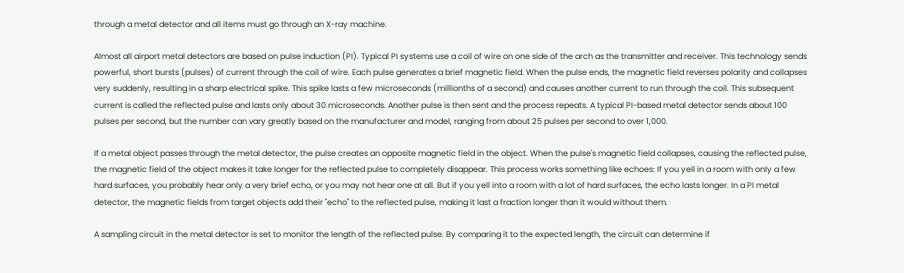through a metal detector and all items must go through an X-ray machine.

Almost all airport metal detectors are based on pulse induction (PI). Typical PI systems use a coil of wire on one side of the arch as the transmitter and receiver. This technology sends powerful, short bursts (pulses) of current through the coil of wire. Each pulse generates a brief magnetic field. When the pulse ends, the magnetic field reverses polarity and collapses very suddenly, resulting in a sharp electrical spike. This spike lasts a few microseconds (millionths of a second) and causes another current to run through the coil. This subsequent current is called the reflected pulse and lasts only about 30 microseconds. Another pulse is then sent and the process repeats. A typical PI-based metal detector sends about 100 pulses per second, but the number can vary greatly based on the manufacturer and model, ranging from about 25 pulses per second to over 1,000.

If a metal object passes through the metal detector, the pulse creates an opposite magnetic field in the object. When the pulse's magnetic field collapses, causing the reflected pulse, the magnetic field of the object makes it take longer for the reflected pulse to completely disappear. This process works something like echoes: If you yell in a room with only a few hard surfaces, you probably hear only a very brief echo, or you may not hear one at all. But if you yell into a room with a lot of hard surfaces, the echo lasts longer. In a PI metal detector, the magnetic fields from target objects add their "echo" to the reflected pulse, making it last a fraction longer than it would without them.

A sampling circuit in the metal detector is set to monitor the length of the reflected pulse. By comparing it to the expected length, the circuit can determine if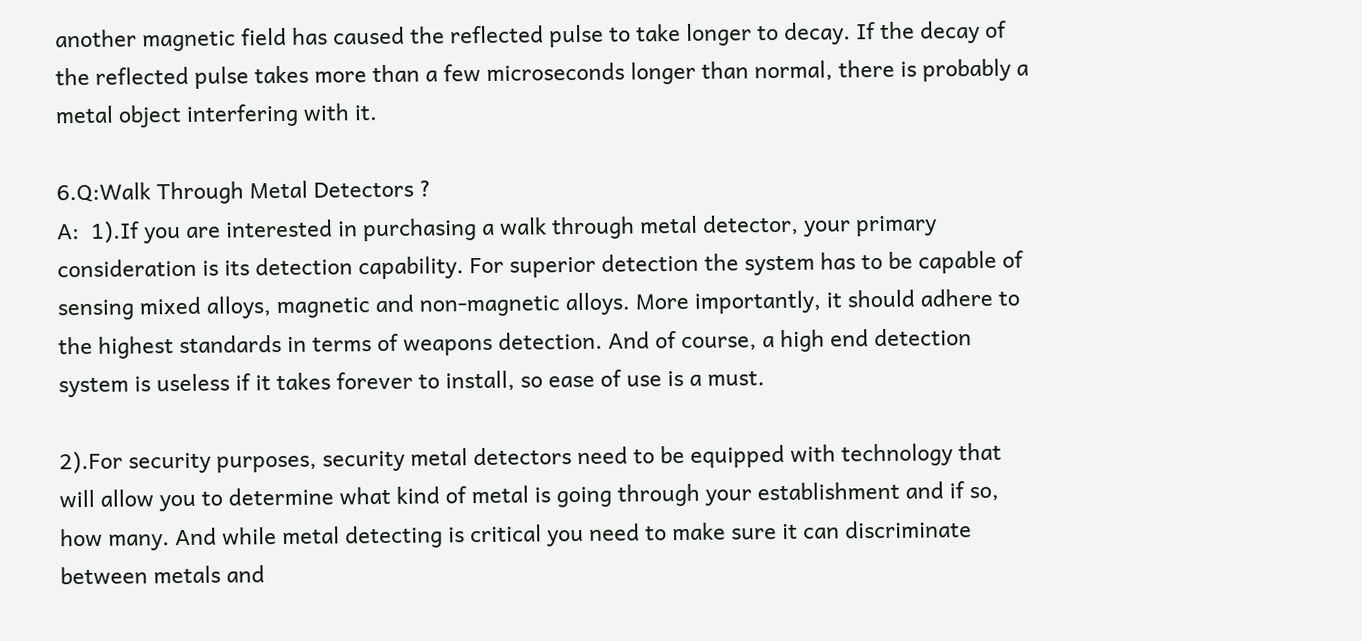another magnetic field has caused the reflected pulse to take longer to decay. If the decay of the reflected pulse takes more than a few microseconds longer than normal, there is probably a metal object interfering with it.

6.Q:Walk Through Metal Detectors ?
A:  1).If you are interested in purchasing a walk through metal detector, your primary consideration is its detection capability. For superior detection the system has to be capable of sensing mixed alloys, magnetic and non-magnetic alloys. More importantly, it should adhere to the highest standards in terms of weapons detection. And of course, a high end detection system is useless if it takes forever to install, so ease of use is a must.

2).For security purposes, security metal detectors need to be equipped with technology that will allow you to determine what kind of metal is going through your establishment and if so, how many. And while metal detecting is critical you need to make sure it can discriminate between metals and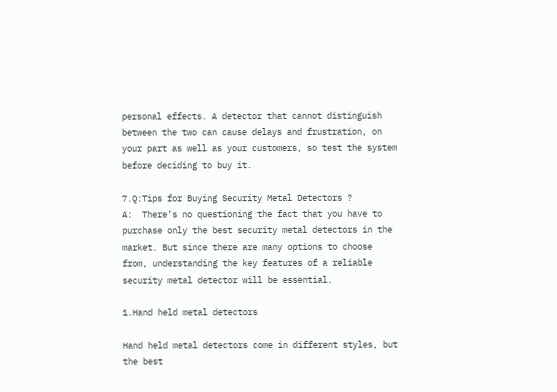personal effects. A detector that cannot distinguish between the two can cause delays and frustration, on your part as well as your customers, so test the system before deciding to buy it.

7.Q:Tips for Buying Security Metal Detectors ?
A:  There’s no questioning the fact that you have to purchase only the best security metal detectors in the market. But since there are many options to choose from, understanding the key features of a reliable security metal detector will be essential.

1.Hand held metal detectors

Hand held metal detectors come in different styles, but the best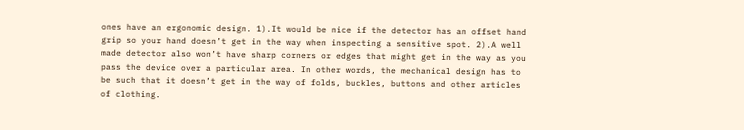ones have an ergonomic design. 1).It would be nice if the detector has an offset hand grip so your hand doesn’t get in the way when inspecting a sensitive spot. 2).A well made detector also won’t have sharp corners or edges that might get in the way as you pass the device over a particular area. In other words, the mechanical design has to be such that it doesn’t get in the way of folds, buckles, buttons and other articles of clothing.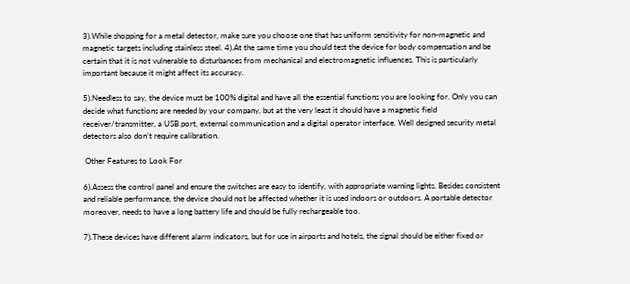3).While shopping for a metal detector, make sure you choose one that has uniform sensitivity for non-magnetic and magnetic targets including stainless steel. 4).At the same time you should test the device for body compensation and be certain that it is not vulnerable to disturbances from mechanical and electromagnetic influences. This is particularly important because it might affect its accuracy.

5).Needless to say, the device must be 100% digital and have all the essential functions you are looking for. Only you can decide what functions are needed by your company, but at the very least it should have a magnetic field receiver/transmitter, a USB port, external communication and a digital operator interface. Well designed security metal detectors also don’t require calibration.

 Other Features to Look For

6).Assess the control panel and ensure the switches are easy to identify, with appropriate warning lights. Besides consistent and reliable performance, the device should not be affected whether it is used indoors or outdoors. A portable detector moreover, needs to have a long battery life and should be fully rechargeable too.

7).These devices have different alarm indicators, but for use in airports and hotels, the signal should be either fixed or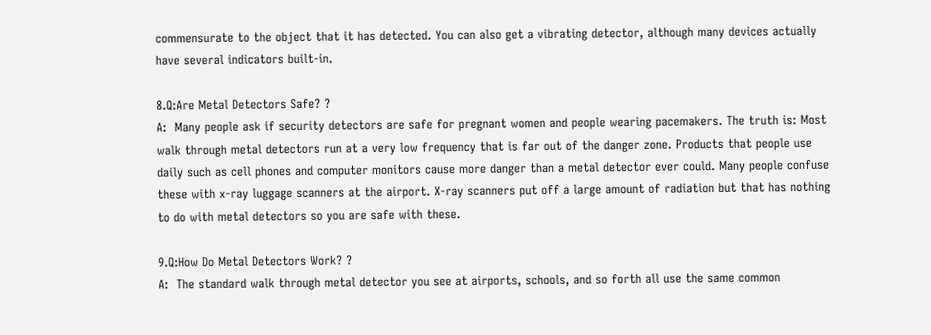commensurate to the object that it has detected. You can also get a vibrating detector, although many devices actually have several indicators built-in.

8.Q:Are Metal Detectors Safe? ?
A:  Many people ask if security detectors are safe for pregnant women and people wearing pacemakers. The truth is: Most walk through metal detectors run at a very low frequency that is far out of the danger zone. Products that people use daily such as cell phones and computer monitors cause more danger than a metal detector ever could. Many people confuse these with x-ray luggage scanners at the airport. X-ray scanners put off a large amount of radiation but that has nothing to do with metal detectors so you are safe with these.

9.Q:How Do Metal Detectors Work? ?
A:  The standard walk through metal detector you see at airports, schools, and so forth all use the same common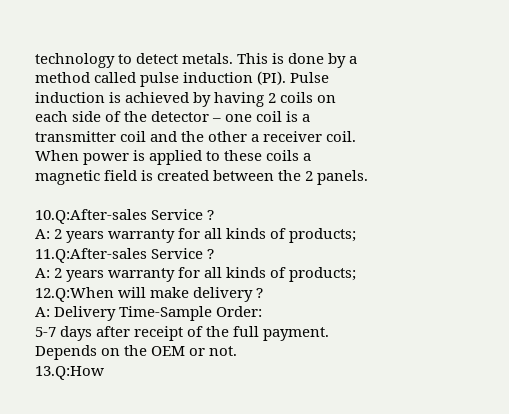technology to detect metals. This is done by a method called pulse induction (PI). Pulse induction is achieved by having 2 coils on each side of the detector – one coil is a transmitter coil and the other a receiver coil. When power is applied to these coils a magnetic field is created between the 2 panels.

10.Q:After-sales Service ?
A: 2 years warranty for all kinds of products;
11.Q:After-sales Service ?
A: 2 years warranty for all kinds of products;
12.Q:When will make delivery ?
A: Delivery Time-Sample Order:
5-7 days after receipt of the full payment. Depends on the OEM or not.
13.Q:How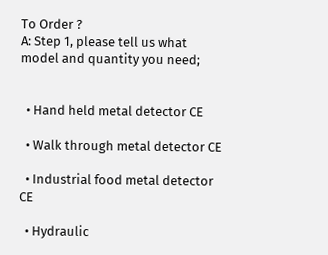To Order ?
A: Step 1, please tell us what
model and quantity you need;


  • Hand held metal detector CE

  • Walk through metal detector CE

  • Industrial food metal detector CE

  • Hydraulic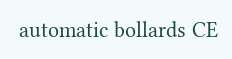automatic bollards CE